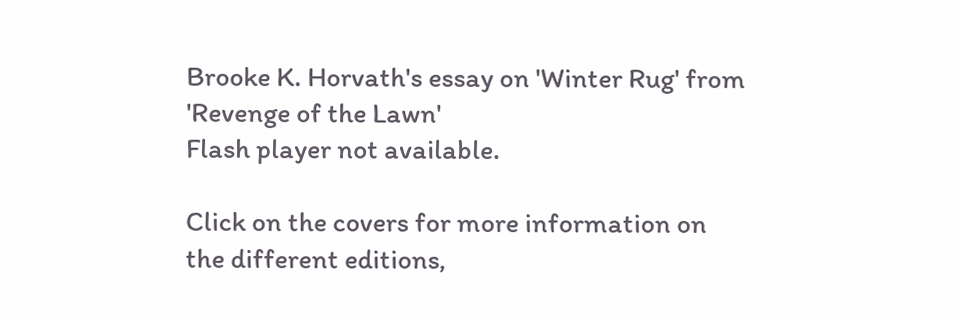Brooke K. Horvath's essay on 'Winter Rug' from 'Revenge of the Lawn'
Flash player not available.

Click on the covers for more information on the different editions,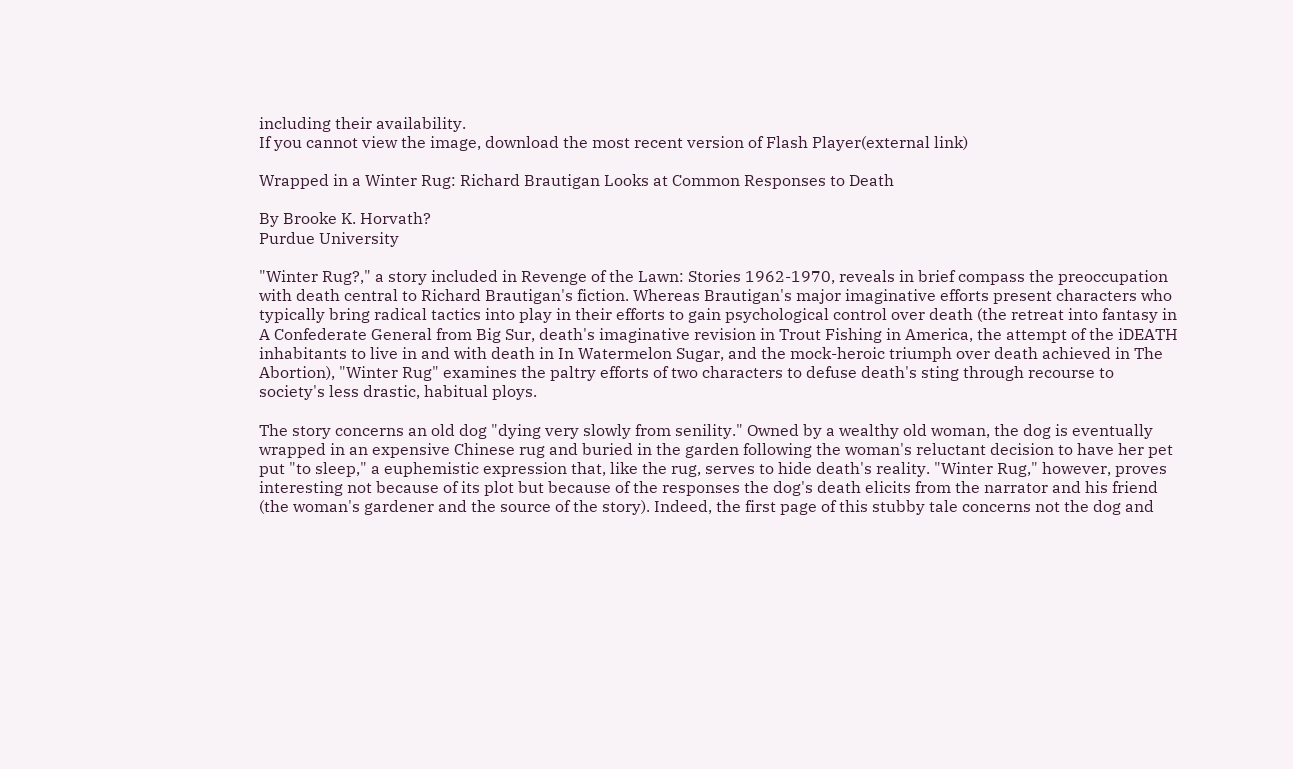including their availability.
If you cannot view the image, download the most recent version of Flash Player(external link)

Wrapped in a Winter Rug: Richard Brautigan Looks at Common Responses to Death

By Brooke K. Horvath?
Purdue University

"Winter Rug?," a story included in Revenge of the Lawn: Stories 1962-1970, reveals in brief compass the preoccupation with death central to Richard Brautigan's fiction. Whereas Brautigan's major imaginative efforts present characters who typically bring radical tactics into play in their efforts to gain psychological control over death (the retreat into fantasy in A Confederate General from Big Sur, death's imaginative revision in Trout Fishing in America, the attempt of the iDEATH inhabitants to live in and with death in In Watermelon Sugar, and the mock-heroic triumph over death achieved in The Abortion), "Winter Rug" examines the paltry efforts of two characters to defuse death's sting through recourse to society's less drastic, habitual ploys.

The story concerns an old dog "dying very slowly from senility." Owned by a wealthy old woman, the dog is eventually wrapped in an expensive Chinese rug and buried in the garden following the woman's reluctant decision to have her pet put "to sleep," a euphemistic expression that, like the rug, serves to hide death's reality. "Winter Rug," however, proves interesting not because of its plot but because of the responses the dog's death elicits from the narrator and his friend (the woman's gardener and the source of the story). Indeed, the first page of this stubby tale concerns not the dog and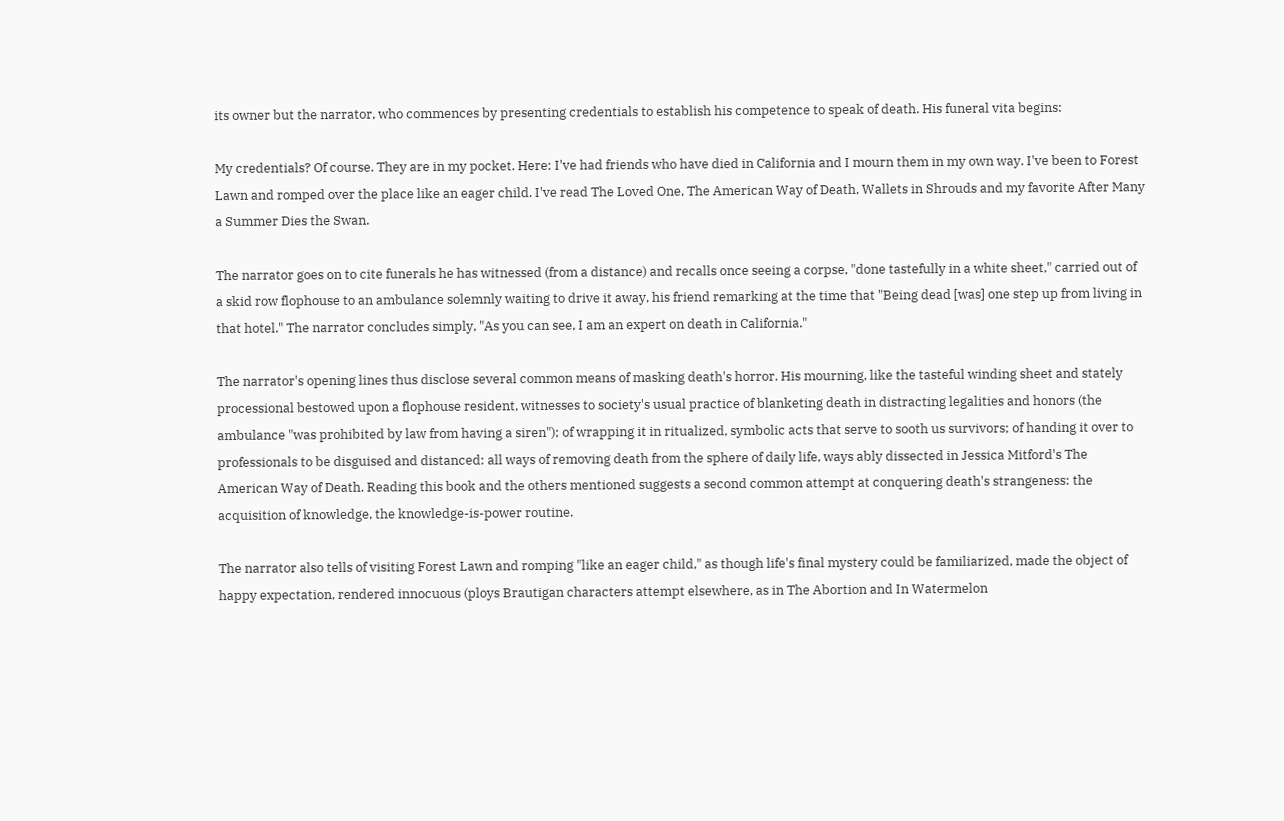its owner but the narrator, who commences by presenting credentials to establish his competence to speak of death. His funeral vita begins:

My credentials? Of course. They are in my pocket. Here: I've had friends who have died in California and I mourn them in my own way. I've been to Forest Lawn and romped over the place like an eager child. I've read The Loved One, The American Way of Death, Wallets in Shrouds and my favorite After Many a Summer Dies the Swan.

The narrator goes on to cite funerals he has witnessed (from a distance) and recalls once seeing a corpse, "done tastefully in a white sheet," carried out of a skid row flophouse to an ambulance solemnly waiting to drive it away, his friend remarking at the time that "Being dead [was] one step up from living in that hotel." The narrator concludes simply, "As you can see, I am an expert on death in California."

The narrator's opening lines thus disclose several common means of masking death's horror. His mourning, like the tasteful winding sheet and stately processional bestowed upon a flophouse resident, witnesses to society's usual practice of blanketing death in distracting legalities and honors (the ambulance "was prohibited by law from having a siren"); of wrapping it in ritualized, symbolic acts that serve to sooth us survivors; of handing it over to professionals to be disguised and distanced: all ways of removing death from the sphere of daily life, ways ably dissected in Jessica Mitford's The American Way of Death. Reading this book and the others mentioned suggests a second common attempt at conquering death's strangeness: the acquisition of knowledge, the knowledge-is-power routine.

The narrator also tells of visiting Forest Lawn and romping "like an eager child," as though life's final mystery could be familiarized, made the object of happy expectation, rendered innocuous (ploys Brautigan characters attempt elsewhere, as in The Abortion and In Watermelon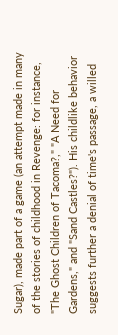Sugar), made part of a game (an attempt made in many of the stories of childhood in Revenge: for instance, "The Ghost Children of Tacoma?," "A Need for Gardens," and "Sand Castles?"). His childlike behavior suggests further a denial of time's passage, a willed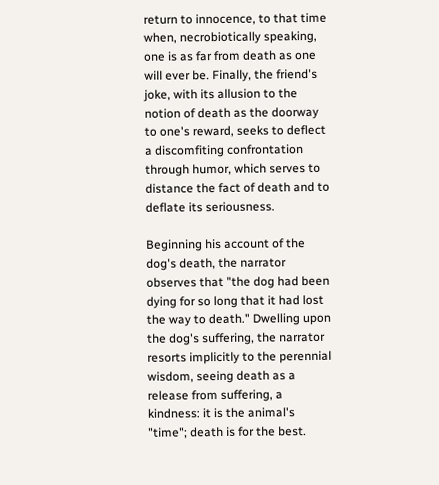return to innocence, to that time when, necrobiotically speaking, one is as far from death as one will ever be. Finally, the friend's joke, with its allusion to the notion of death as the doorway to one's reward, seeks to deflect a discomfiting confrontation through humor, which serves to distance the fact of death and to deflate its seriousness.

Beginning his account of the dog's death, the narrator observes that "the dog had been dying for so long that it had lost the way to death." Dwelling upon the dog's suffering, the narrator resorts implicitly to the perennial wisdom, seeing death as a release from suffering, a kindness: it is the animal's "time"; death is for the best.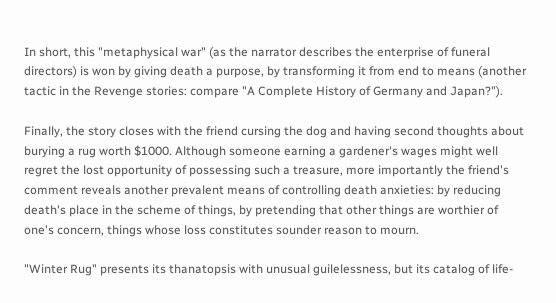In short, this "metaphysical war" (as the narrator describes the enterprise of funeral directors) is won by giving death a purpose, by transforming it from end to means (another tactic in the Revenge stories: compare "A Complete History of Germany and Japan?").

Finally, the story closes with the friend cursing the dog and having second thoughts about burying a rug worth $1000. Although someone earning a gardener's wages might well regret the lost opportunity of possessing such a treasure, more importantly the friend's comment reveals another prevalent means of controlling death anxieties: by reducing death's place in the scheme of things, by pretending that other things are worthier of one's concern, things whose loss constitutes sounder reason to mourn.

"Winter Rug" presents its thanatopsis with unusual guilelessness, but its catalog of life-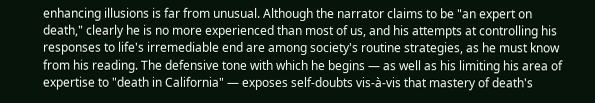enhancing illusions is far from unusual. Although the narrator claims to be "an expert on death," clearly he is no more experienced than most of us, and his attempts at controlling his responses to life's irremediable end are among society's routine strategies, as he must know from his reading. The defensive tone with which he begins — as well as his limiting his area of expertise to "death in California" — exposes self-doubts vis-à-vis that mastery of death's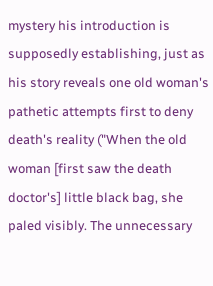mystery his introduction is supposedly establishing, just as his story reveals one old woman's pathetic attempts first to deny death's reality ("When the old woman [first saw the death doctor's] little black bag, she paled visibly. The unnecessary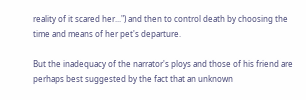reality of it scared her...") and then to control death by choosing the time and means of her pet's departure.

But the inadequacy of the narrator's ploys and those of his friend are perhaps best suggested by the fact that an unknown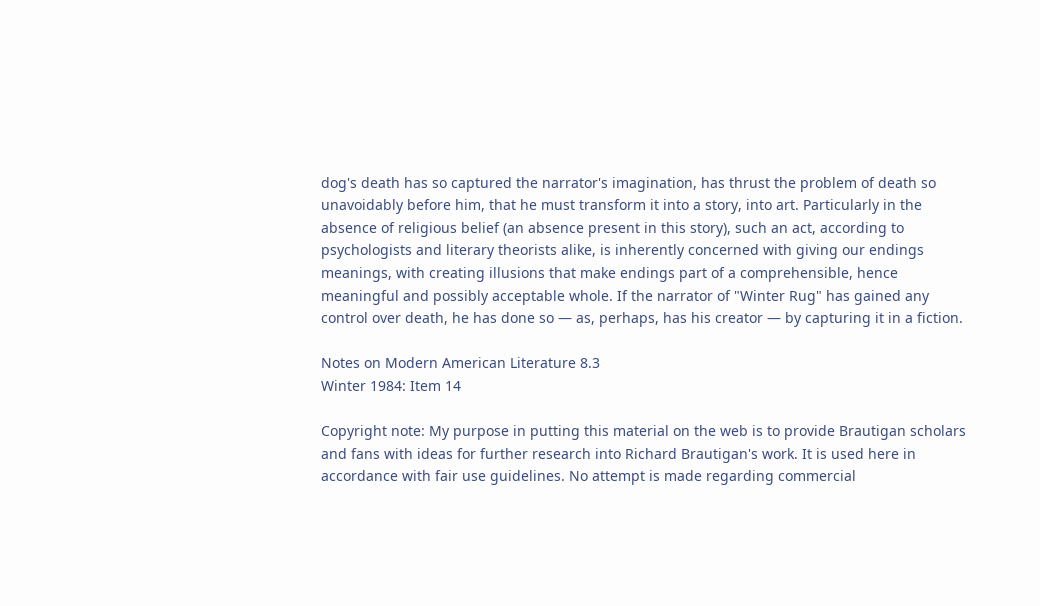dog's death has so captured the narrator's imagination, has thrust the problem of death so unavoidably before him, that he must transform it into a story, into art. Particularly in the absence of religious belief (an absence present in this story), such an act, according to psychologists and literary theorists alike, is inherently concerned with giving our endings meanings, with creating illusions that make endings part of a comprehensible, hence meaningful and possibly acceptable whole. If the narrator of "Winter Rug" has gained any control over death, he has done so — as, perhaps, has his creator — by capturing it in a fiction.

Notes on Modern American Literature 8.3
Winter 1984: Item 14

Copyright note: My purpose in putting this material on the web is to provide Brautigan scholars and fans with ideas for further research into Richard Brautigan's work. It is used here in accordance with fair use guidelines. No attempt is made regarding commercial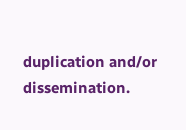duplication and/or dissemination.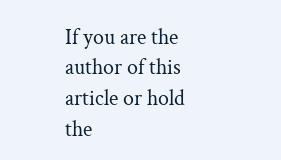If you are the author of this article or hold the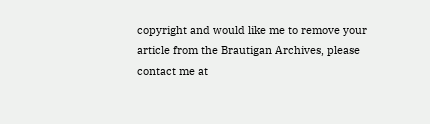copyright and would like me to remove your article from the Brautigan Archives, please contact me at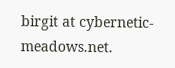birgit at cybernetic-meadows.net.